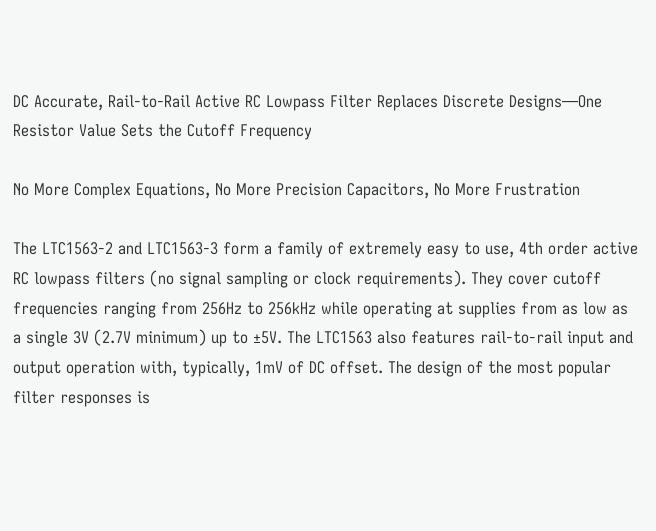DC Accurate, Rail-to-Rail Active RC Lowpass Filter Replaces Discrete Designs—One Resistor Value Sets the Cutoff Frequency

No More Complex Equations, No More Precision Capacitors, No More Frustration

The LTC1563-2 and LTC1563-3 form a family of extremely easy to use, 4th order active RC lowpass filters (no signal sampling or clock requirements). They cover cutoff frequencies ranging from 256Hz to 256kHz while operating at supplies from as low as a single 3V (2.7V minimum) up to ±5V. The LTC1563 also features rail-to-rail input and output operation with, typically, 1mV of DC offset. The design of the most popular filter responses is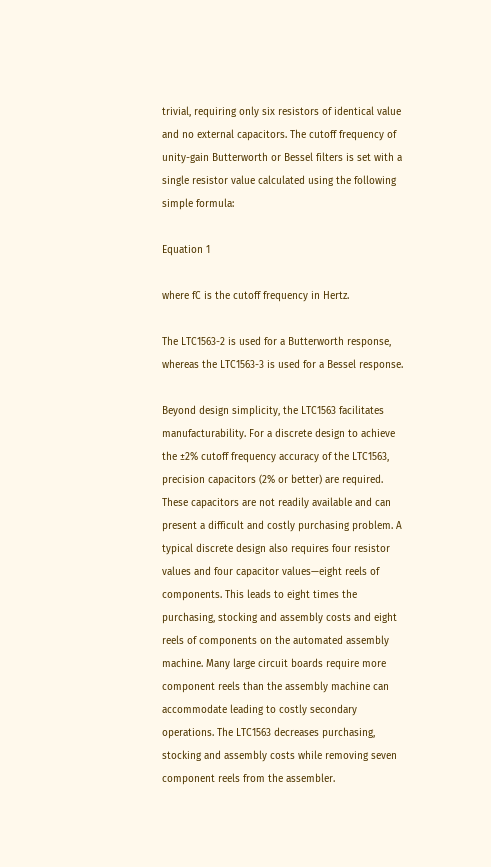trivial, requiring only six resistors of identical value and no external capacitors. The cutoff frequency of unity-gain Butterworth or Bessel filters is set with a single resistor value calculated using the following simple formula:

Equation 1

where fC is the cutoff frequency in Hertz.

The LTC1563-2 is used for a Butterworth response, whereas the LTC1563-3 is used for a Bessel response.

Beyond design simplicity, the LTC1563 facilitates manufacturability. For a discrete design to achieve the ±2% cutoff frequency accuracy of the LTC1563, precision capacitors (2% or better) are required. These capacitors are not readily available and can present a difficult and costly purchasing problem. A typical discrete design also requires four resistor values and four capacitor values—eight reels of components. This leads to eight times the purchasing, stocking and assembly costs and eight reels of components on the automated assembly machine. Many large circuit boards require more component reels than the assembly machine can accommodate leading to costly secondary operations. The LTC1563 decreases purchasing, stocking and assembly costs while removing seven component reels from the assembler.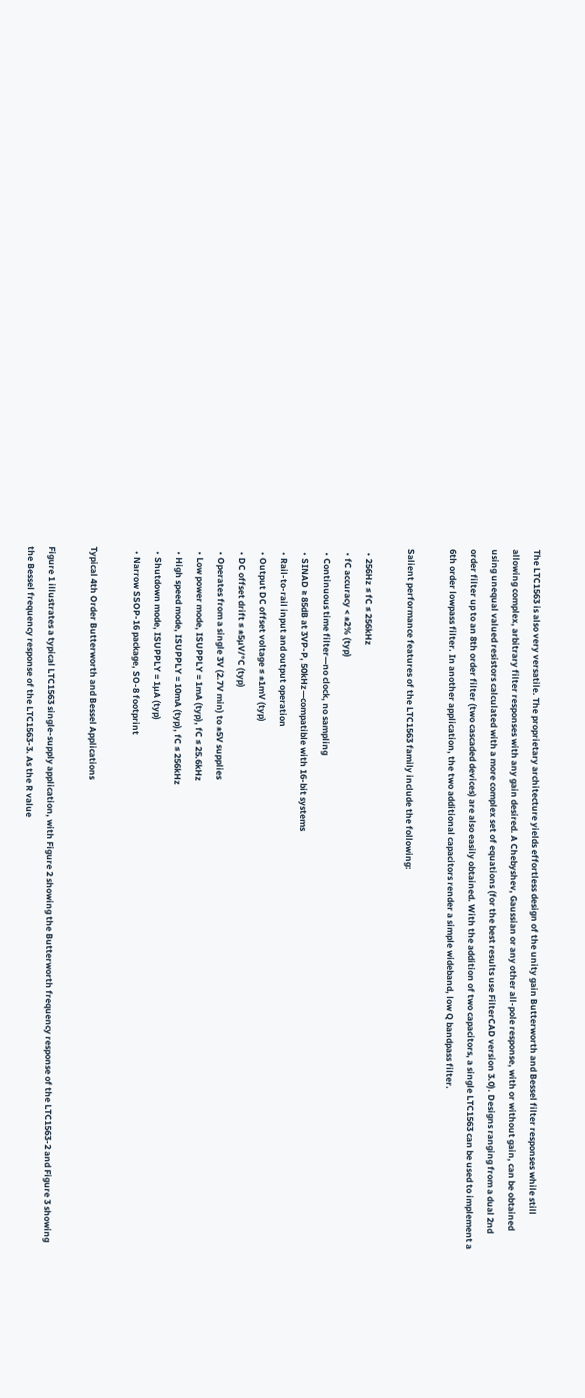The LTC1563 is also very versatile. The proprietary architecture yields effortless design of the unity gain Butterworth and Bessel filter responses while still allowing complex, arbitrary filter responses with any gain desired. A Chebyshev, Gaussian or any other all-pole response, with or without gain, can be obtained using unequal valued resistors calculated with a more complex set of equations (for the best results use FilterCAD version 3.0). Designs ranging from a dual 2nd order filter up to an 8th order filter (two cascaded devices) are also easily obtained. With the addition of two capacitors, a single LTC1563 can be used to implement a 6th order lowpass filter. In another application, the two additional capacitors render a simple wideband, low Q bandpass filter.

Salient performance features of the LTC1563 family include the following:

  • 256Hz ≤ fC ≤ 256kHz
  • fC accuracy < ±2% (typ)
  • Continuous time filter—no clock, no sampling
  • SINAD ≥ 85dB at 3VP-P, 50kHz—compatible with 16-bit systems
  • Rail-to-rail input and output operation
  • Output DC offset voltage ≤ ±1mV (typ)
  • DC offset drift ≤ ±5µV/°C (typ)
  • Operates from a single 3V (2.7V min) to ±5V supplies
  • Low power mode, ISUPPLY = 1mA (typ), fC ≤ 25.6kHz
  • High speed mode, ISUPPLY = 10mA (typ), fC ≤ 256kHz
  • Shutdown mode, ISUPPLY = 1µA (typ)
  • Narrow SSOP-16 package, SO-8 footprint

Typical 4th Order Butterworth and Bessel Applications

Figure 1 illustrates a typical LTC1563 single-supply application, with Figure 2 showing the Butterworth frequency response of the LTC1563-2 and Figure 3 showing the Bessel frequency response of the LTC1563-3. As the R value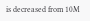is decreased from 10M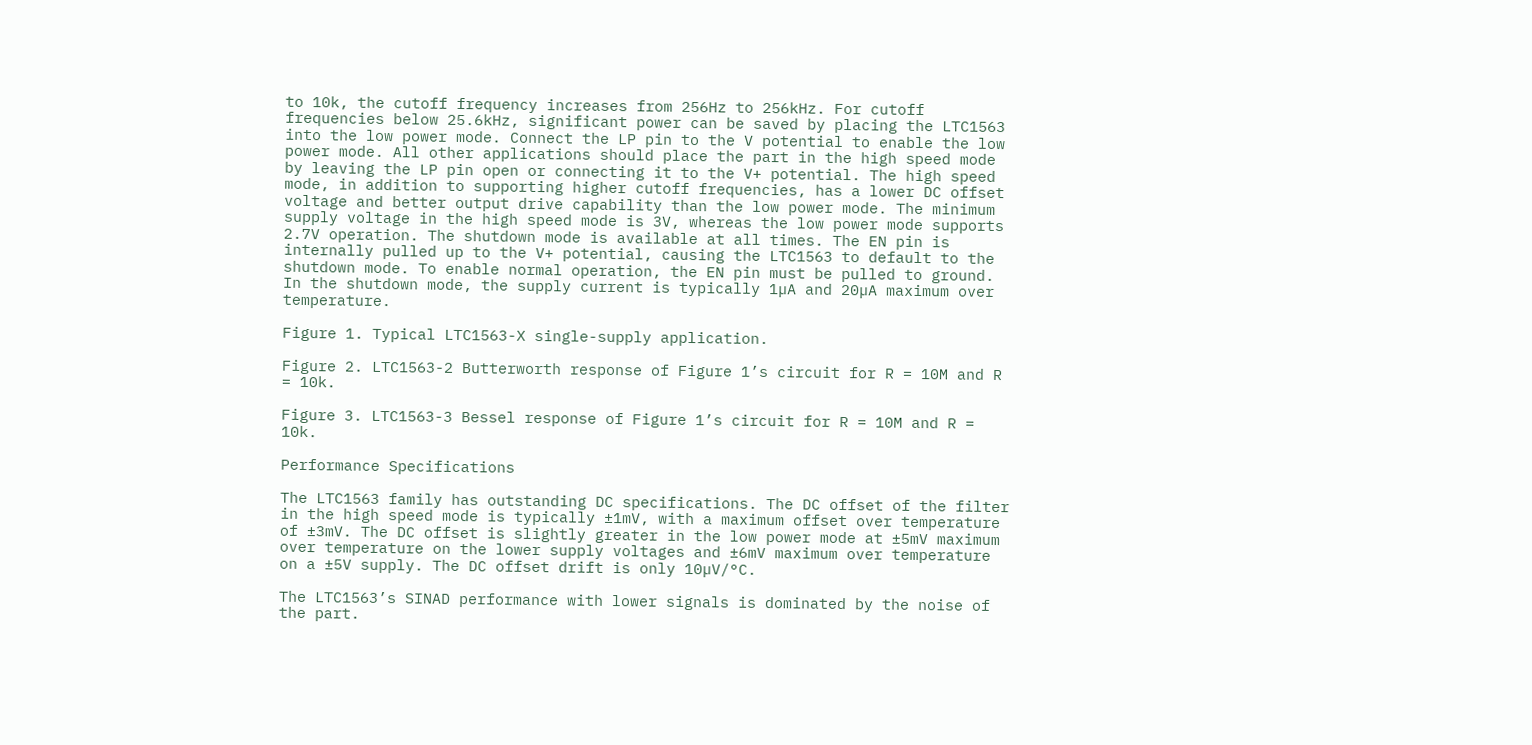to 10k, the cutoff frequency increases from 256Hz to 256kHz. For cutoff frequencies below 25.6kHz, significant power can be saved by placing the LTC1563 into the low power mode. Connect the LP pin to the V potential to enable the low power mode. All other applications should place the part in the high speed mode by leaving the LP pin open or connecting it to the V+ potential. The high speed mode, in addition to supporting higher cutoff frequencies, has a lower DC offset voltage and better output drive capability than the low power mode. The minimum supply voltage in the high speed mode is 3V, whereas the low power mode supports 2.7V operation. The shutdown mode is available at all times. The EN pin is internally pulled up to the V+ potential, causing the LTC1563 to default to the shutdown mode. To enable normal operation, the EN pin must be pulled to ground. In the shutdown mode, the supply current is typically 1µA and 20µA maximum over temperature.

Figure 1. Typical LTC1563-X single-supply application.

Figure 2. LTC1563-2 Butterworth response of Figure 1’s circuit for R = 10M and R = 10k.

Figure 3. LTC1563-3 Bessel response of Figure 1’s circuit for R = 10M and R = 10k.

Performance Specifications

The LTC1563 family has outstanding DC specifications. The DC offset of the filter in the high speed mode is typically ±1mV, with a maximum offset over temperature of ±3mV. The DC offset is slightly greater in the low power mode at ±5mV maximum over temperature on the lower supply voltages and ±6mV maximum over temperature on a ±5V supply. The DC offset drift is only 10µV/°C.

The LTC1563’s SINAD performance with lower signals is dominated by the noise of the part.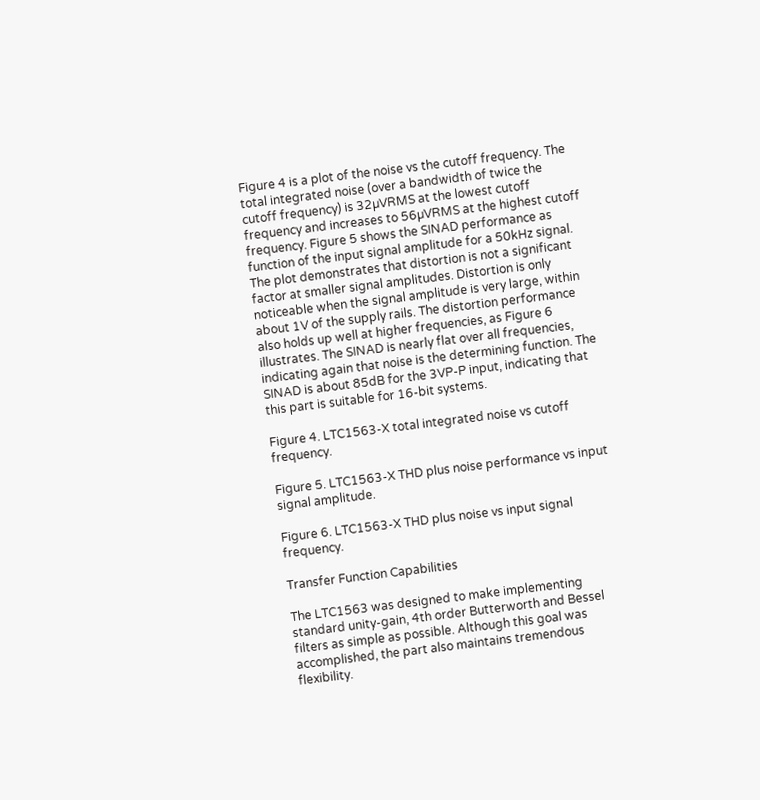Figure 4 is a plot of the noise vs the cutoff frequency. The total integrated noise (over a bandwidth of twice the cutoff frequency) is 32µVRMS at the lowest cutoff frequency and increases to 56µVRMS at the highest cutoff frequency. Figure 5 shows the SINAD performance as function of the input signal amplitude for a 50kHz signal. The plot demonstrates that distortion is not a significant factor at smaller signal amplitudes. Distortion is only noticeable when the signal amplitude is very large, within about 1V of the supply rails. The distortion performance also holds up well at higher frequencies, as Figure 6 illustrates. The SINAD is nearly flat over all frequencies, indicating again that noise is the determining function. The SINAD is about 85dB for the 3VP-P input, indicating that this part is suitable for 16-bit systems.

Figure 4. LTC1563-X total integrated noise vs cutoff frequency.

Figure 5. LTC1563-X THD plus noise performance vs input signal amplitude.

Figure 6. LTC1563-X THD plus noise vs input signal frequency.

Transfer Function Capabilities

The LTC1563 was designed to make implementing standard unity-gain, 4th order Butterworth and Bessel filters as simple as possible. Although this goal was accomplished, the part also maintains tremendous flexibility.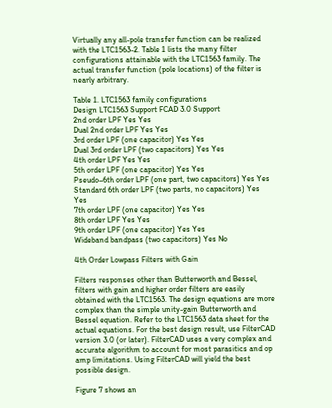Virtually any all-pole transfer function can be realized with the LTC1563-2. Table 1 lists the many filter configurations attainable with the LTC1563 family. The actual transfer function (pole locations) of the filter is nearly arbitrary.

Table 1. LTC1563 family configurations
Design LTC1563 Support FCAD 3.0 Support
2nd order LPF Yes Yes
Dual 2nd order LPF Yes Yes
3rd order LPF (one capacitor) Yes Yes
Dual 3rd order LPF (two capacitors) Yes Yes
4th order LPF Yes Yes
5th order LPF (one capacitor) Yes Yes
Pseudo–6th order LPF (one part, two capacitors) Yes Yes
Standard 6th order LPF (two parts, no capacitors) Yes Yes
7th order LPF (one capacitor) Yes Yes
8th order LPF Yes Yes
9th order LPF (one capacitor) Yes Yes
Wideband bandpass (two capacitors) Yes No

4th Order Lowpass Filters with Gain

Filters responses other than Butterworth and Bessel, filters with gain and higher order filters are easily obtained with the LTC1563. The design equations are more complex than the simple unity-gain Butterworth and Bessel equation. Refer to the LTC1563 data sheet for the actual equations. For the best design result, use FilterCAD version 3.0 (or later). FilterCAD uses a very complex and accurate algorithm to account for most parasitics and op amp limitations. Using FilterCAD will yield the best possible design.

Figure 7 shows an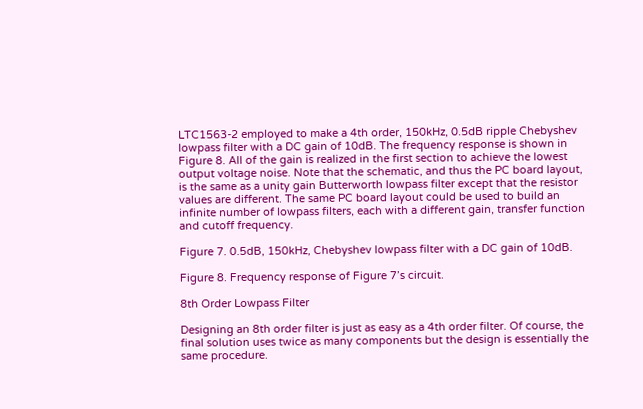LTC1563-2 employed to make a 4th order, 150kHz, 0.5dB ripple Chebyshev lowpass filter with a DC gain of 10dB. The frequency response is shown in Figure 8. All of the gain is realized in the first section to achieve the lowest output voltage noise. Note that the schematic, and thus the PC board layout, is the same as a unity gain Butterworth lowpass filter except that the resistor values are different. The same PC board layout could be used to build an infinite number of lowpass filters, each with a different gain, transfer function and cutoff frequency.

Figure 7. 0.5dB, 150kHz, Chebyshev lowpass filter with a DC gain of 10dB.

Figure 8. Frequency response of Figure 7’s circuit.

8th Order Lowpass Filter

Designing an 8th order filter is just as easy as a 4th order filter. Of course, the final solution uses twice as many components but the design is essentially the same procedure.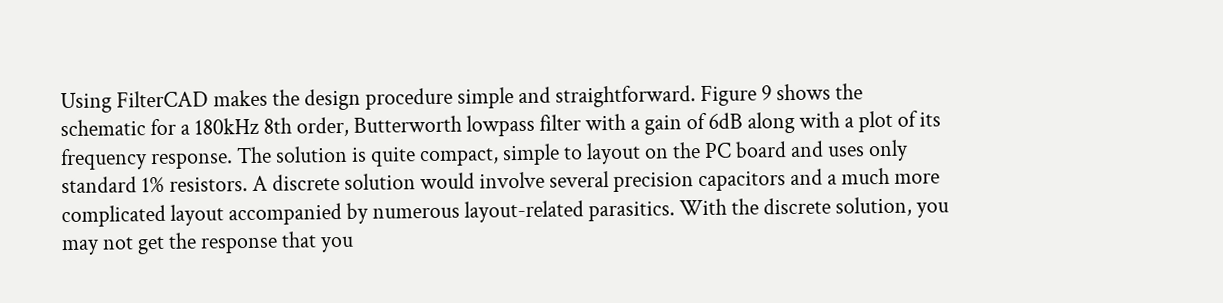Using FilterCAD makes the design procedure simple and straightforward. Figure 9 shows the schematic for a 180kHz 8th order, Butterworth lowpass filter with a gain of 6dB along with a plot of its frequency response. The solution is quite compact, simple to layout on the PC board and uses only standard 1% resistors. A discrete solution would involve several precision capacitors and a much more complicated layout accompanied by numerous layout-related parasitics. With the discrete solution, you may not get the response that you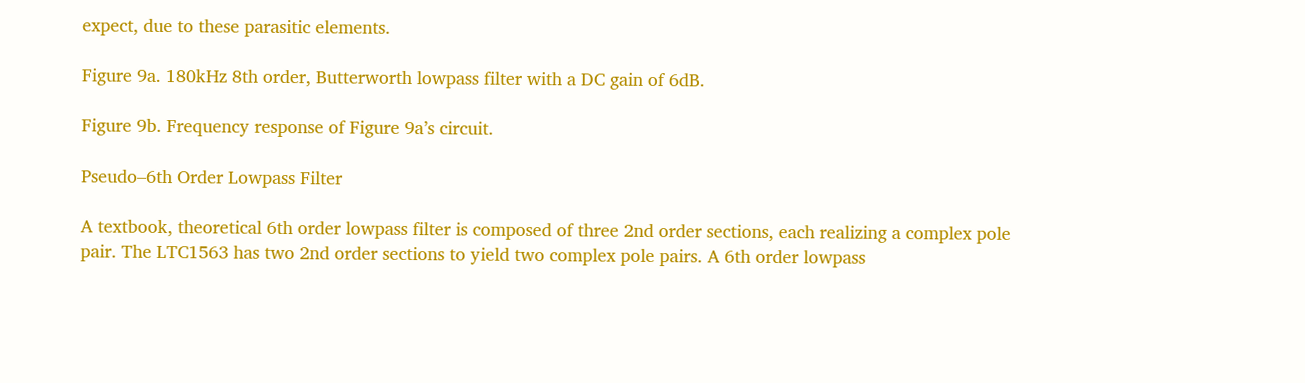expect, due to these parasitic elements.

Figure 9a. 180kHz 8th order, Butterworth lowpass filter with a DC gain of 6dB.

Figure 9b. Frequency response of Figure 9a’s circuit.

Pseudo–6th Order Lowpass Filter

A textbook, theoretical 6th order lowpass filter is composed of three 2nd order sections, each realizing a complex pole pair. The LTC1563 has two 2nd order sections to yield two complex pole pairs. A 6th order lowpass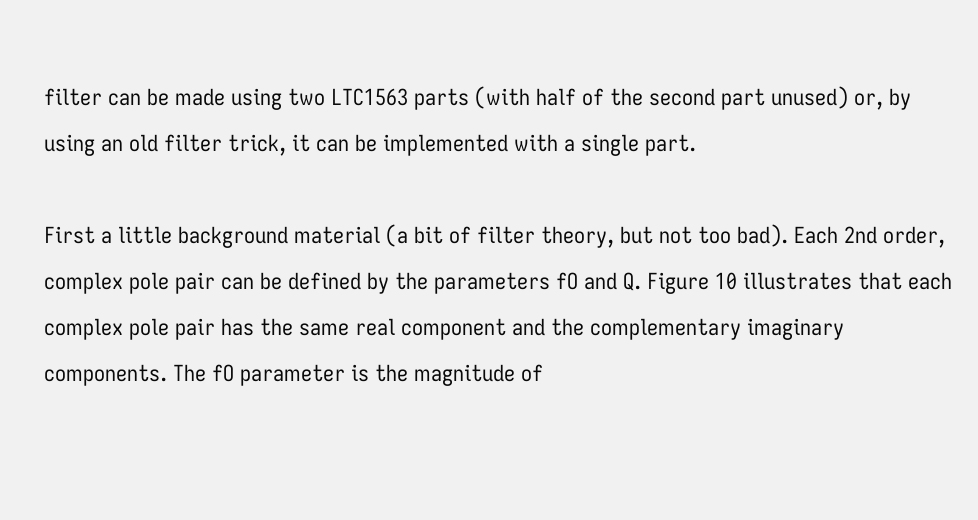filter can be made using two LTC1563 parts (with half of the second part unused) or, by using an old filter trick, it can be implemented with a single part.

First a little background material (a bit of filter theory, but not too bad). Each 2nd order, complex pole pair can be defined by the parameters fO and Q. Figure 10 illustrates that each complex pole pair has the same real component and the complementary imaginary components. The fO parameter is the magnitude of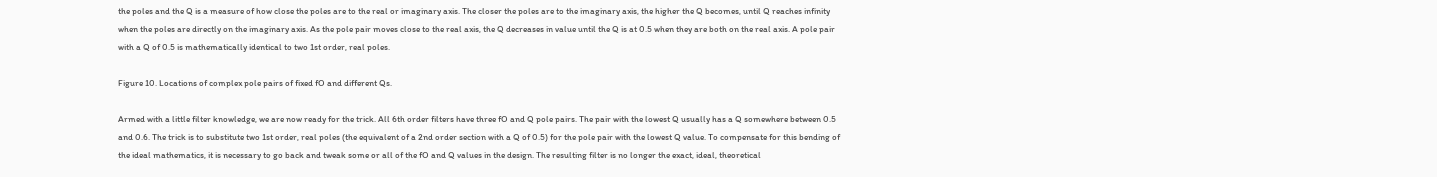the poles and the Q is a measure of how close the poles are to the real or imaginary axis. The closer the poles are to the imaginary axis, the higher the Q becomes, until Q reaches infinity when the poles are directly on the imaginary axis. As the pole pair moves close to the real axis, the Q decreases in value until the Q is at 0.5 when they are both on the real axis. A pole pair with a Q of 0.5 is mathematically identical to two 1st order, real poles.

Figure 10. Locations of complex pole pairs of fixed fO and different Qs.

Armed with a little filter knowledge, we are now ready for the trick. All 6th order filters have three fO and Q pole pairs. The pair with the lowest Q usually has a Q somewhere between 0.5 and 0.6. The trick is to substitute two 1st order, real poles (the equivalent of a 2nd order section with a Q of 0.5) for the pole pair with the lowest Q value. To compensate for this bending of the ideal mathematics, it is necessary to go back and tweak some or all of the fO and Q values in the design. The resulting filter is no longer the exact, ideal, theoretical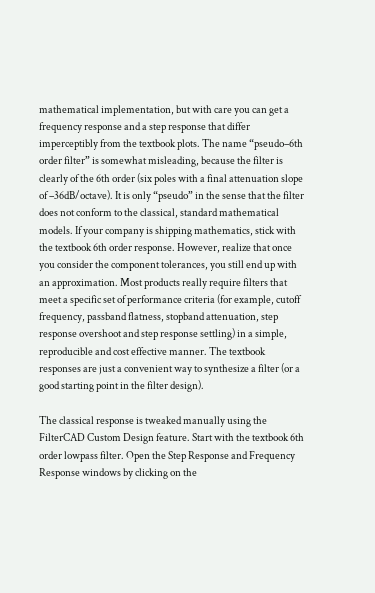mathematical implementation, but with care you can get a frequency response and a step response that differ imperceptibly from the textbook plots. The name “pseudo–6th order filter” is somewhat misleading, because the filter is clearly of the 6th order (six poles with a final attenuation slope of –36dB/octave). It is only “pseudo” in the sense that the filter does not conform to the classical, standard mathematical models. If your company is shipping mathematics, stick with the textbook 6th order response. However, realize that once you consider the component tolerances, you still end up with an approximation. Most products really require filters that meet a specific set of performance criteria (for example, cutoff frequency, passband flatness, stopband attenuation, step response overshoot and step response settling) in a simple, reproducible and cost effective manner. The textbook responses are just a convenient way to synthesize a filter (or a good starting point in the filter design).

The classical response is tweaked manually using the FilterCAD Custom Design feature. Start with the textbook 6th order lowpass filter. Open the Step Response and Frequency Response windows by clicking on the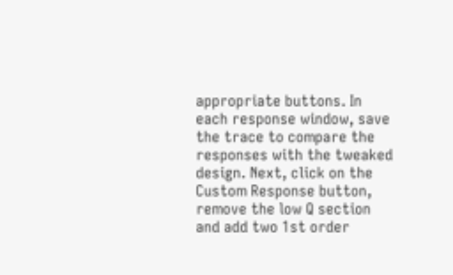appropriate buttons. In each response window, save the trace to compare the responses with the tweaked design. Next, click on the Custom Response button, remove the low Q section and add two 1st order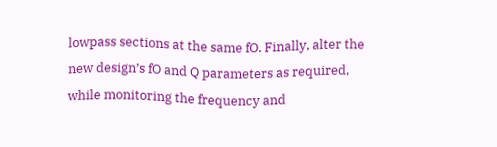lowpass sections at the same fO. Finally, alter the new design’s fO and Q parameters as required, while monitoring the frequency and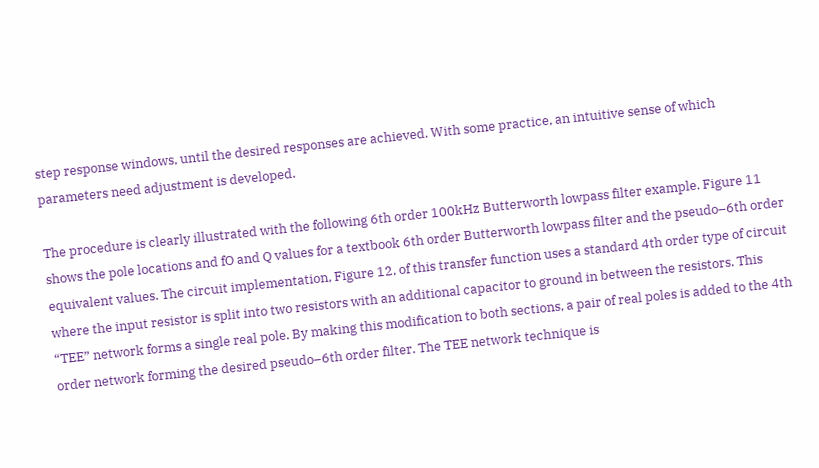step response windows, until the desired responses are achieved. With some practice, an intuitive sense of which parameters need adjustment is developed.

The procedure is clearly illustrated with the following 6th order 100kHz Butterworth lowpass filter example. Figure 11 shows the pole locations and fO and Q values for a textbook 6th order Butterworth lowpass filter and the pseudo–6th order equivalent values. The circuit implementation, Figure 12, of this transfer function uses a standard 4th order type of circuit where the input resistor is split into two resistors with an additional capacitor to ground in between the resistors. This “TEE” network forms a single real pole. By making this modification to both sections, a pair of real poles is added to the 4th order network forming the desired pseudo–6th order filter. The TEE network technique is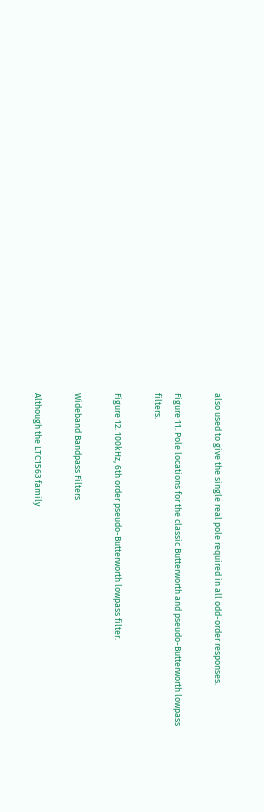also used to give the single real pole required in all odd-order responses.

Figure 11. Pole locations for the classic Butterworth and pseudo-Butterworth lowpass filters.

Figure 12. 100kHz, 6th order pseudo-Butterworth lowpass filter.

Wideband Bandpass Filters

Although the LTC1563 family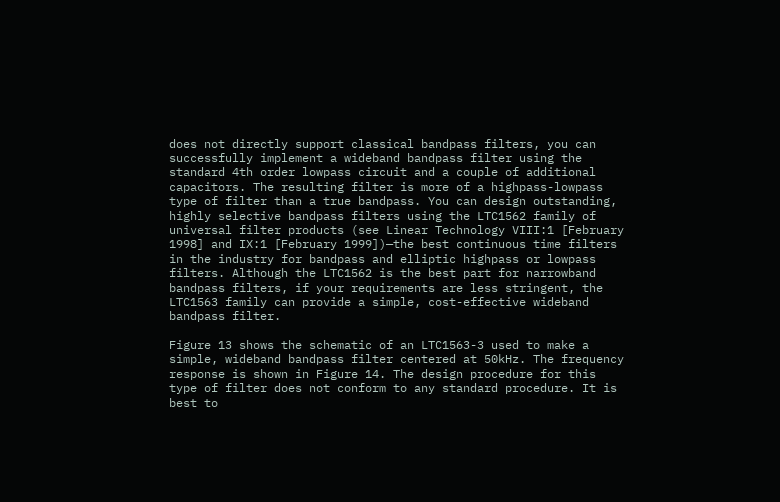does not directly support classical bandpass filters, you can successfully implement a wideband bandpass filter using the standard 4th order lowpass circuit and a couple of additional capacitors. The resulting filter is more of a highpass-lowpass type of filter than a true bandpass. You can design outstanding, highly selective bandpass filters using the LTC1562 family of universal filter products (see Linear Technology VIII:1 [February 1998] and IX:1 [February 1999])—the best continuous time filters in the industry for bandpass and elliptic highpass or lowpass filters. Although the LTC1562 is the best part for narrowband bandpass filters, if your requirements are less stringent, the LTC1563 family can provide a simple, cost-effective wideband bandpass filter.

Figure 13 shows the schematic of an LTC1563-3 used to make a simple, wideband bandpass filter centered at 50kHz. The frequency response is shown in Figure 14. The design procedure for this type of filter does not conform to any standard procedure. It is best to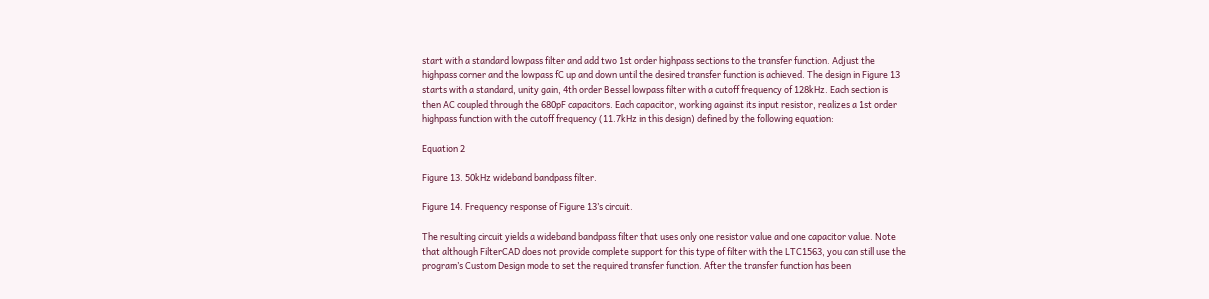start with a standard lowpass filter and add two 1st order highpass sections to the transfer function. Adjust the highpass corner and the lowpass fC up and down until the desired transfer function is achieved. The design in Figure 13 starts with a standard, unity gain, 4th order Bessel lowpass filter with a cutoff frequency of 128kHz. Each section is then AC coupled through the 680pF capacitors. Each capacitor, working against its input resistor, realizes a 1st order highpass function with the cutoff frequency (11.7kHz in this design) defined by the following equation:

Equation 2

Figure 13. 50kHz wideband bandpass filter.

Figure 14. Frequency response of Figure 13’s circuit.

The resulting circuit yields a wideband bandpass filter that uses only one resistor value and one capacitor value. Note that although FilterCAD does not provide complete support for this type of filter with the LTC1563, you can still use the program’s Custom Design mode to set the required transfer function. After the transfer function has been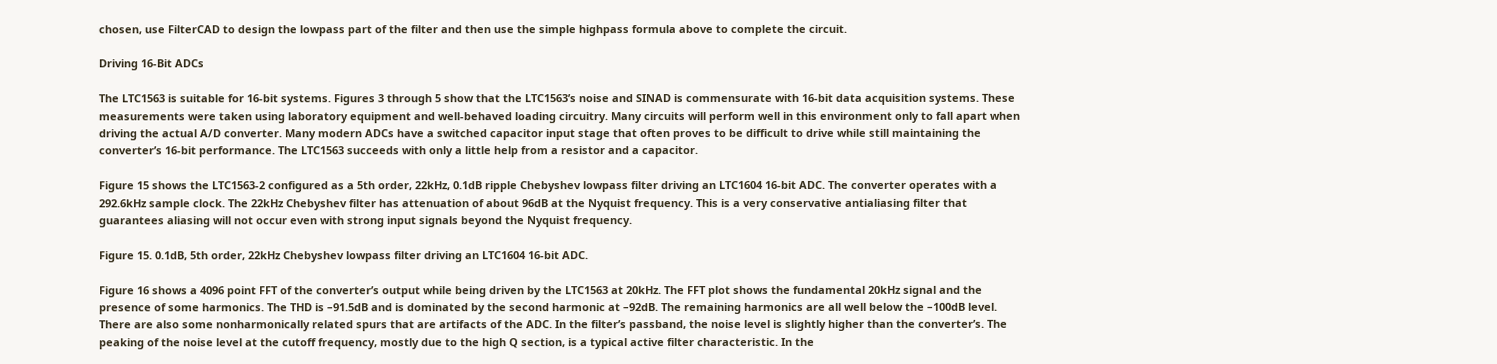chosen, use FilterCAD to design the lowpass part of the filter and then use the simple highpass formula above to complete the circuit.

Driving 16-Bit ADCs

The LTC1563 is suitable for 16-bit systems. Figures 3 through 5 show that the LTC1563’s noise and SINAD is commensurate with 16-bit data acquisition systems. These measurements were taken using laboratory equipment and well-behaved loading circuitry. Many circuits will perform well in this environment only to fall apart when driving the actual A/D converter. Many modern ADCs have a switched capacitor input stage that often proves to be difficult to drive while still maintaining the converter’s 16-bit performance. The LTC1563 succeeds with only a little help from a resistor and a capacitor.

Figure 15 shows the LTC1563-2 configured as a 5th order, 22kHz, 0.1dB ripple Chebyshev lowpass filter driving an LTC1604 16-bit ADC. The converter operates with a 292.6kHz sample clock. The 22kHz Chebyshev filter has attenuation of about 96dB at the Nyquist frequency. This is a very conservative antialiasing filter that guarantees aliasing will not occur even with strong input signals beyond the Nyquist frequency.

Figure 15. 0.1dB, 5th order, 22kHz Chebyshev lowpass filter driving an LTC1604 16-bit ADC.

Figure 16 shows a 4096 point FFT of the converter’s output while being driven by the LTC1563 at 20kHz. The FFT plot shows the fundamental 20kHz signal and the presence of some harmonics. The THD is –91.5dB and is dominated by the second harmonic at –92dB. The remaining harmonics are all well below the –100dB level. There are also some nonharmonically related spurs that are artifacts of the ADC. In the filter’s passband, the noise level is slightly higher than the converter’s. The peaking of the noise level at the cutoff frequency, mostly due to the high Q section, is a typical active filter characteristic. In the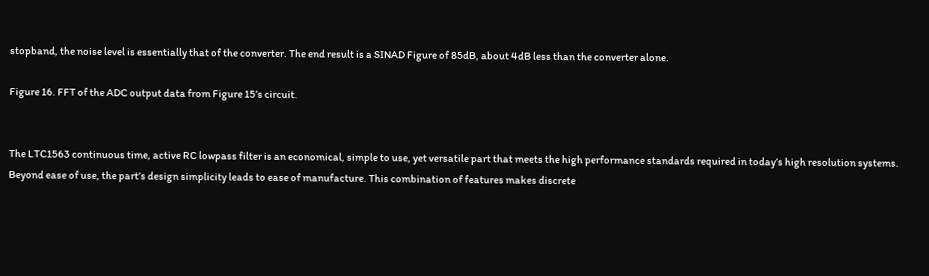stopband, the noise level is essentially that of the converter. The end result is a SINAD Figure of 85dB, about 4dB less than the converter alone.

Figure 16. FFT of the ADC output data from Figure 15’s circuit.


The LTC1563 continuous time, active RC lowpass filter is an economical, simple to use, yet versatile part that meets the high performance standards required in today’s high resolution systems. Beyond ease of use, the part’s design simplicity leads to ease of manufacture. This combination of features makes discrete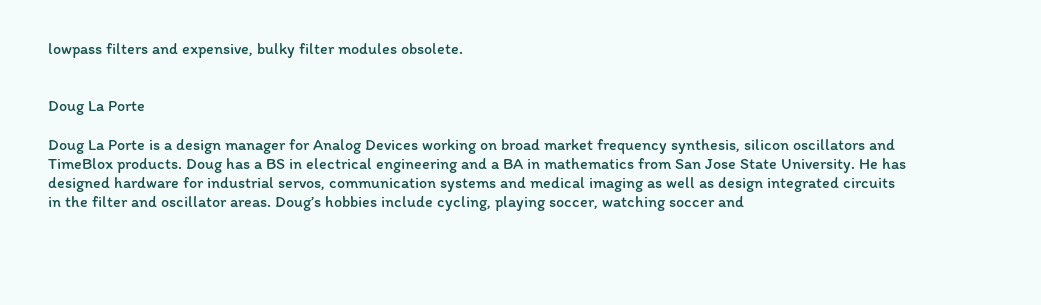lowpass filters and expensive, bulky filter modules obsolete.


Doug La Porte

Doug La Porte is a design manager for Analog Devices working on broad market frequency synthesis, silicon oscillators and TimeBlox products. Doug has a BS in electrical engineering and a BA in mathematics from San Jose State University. He has designed hardware for industrial servos, communication systems and medical imaging as well as design integrated circuits in the filter and oscillator areas. Doug’s hobbies include cycling, playing soccer, watching soccer and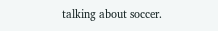talking about soccer.